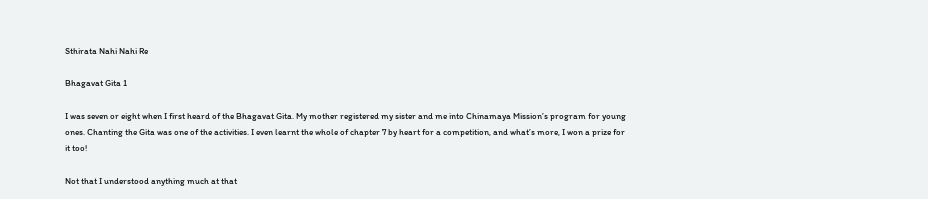Sthirata Nahi Nahi Re

Bhagavat Gita 1

I was seven or eight when I first heard of the Bhagavat Gita. My mother registered my sister and me into Chinamaya Mission’s program for young ones. Chanting the Gita was one of the activities. I even learnt the whole of chapter 7 by heart for a competition, and what’s more, I won a prize for it too!

Not that I understood anything much at that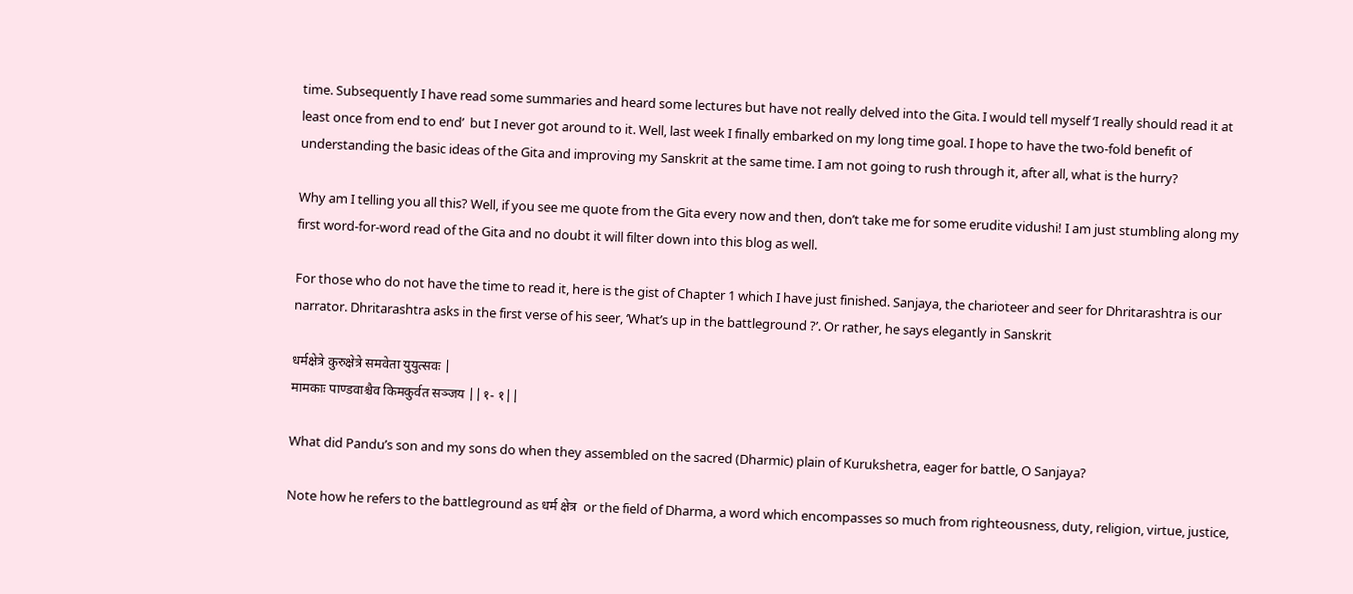time. Subsequently I have read some summaries and heard some lectures but have not really delved into the Gita. I would tell myself ‘I really should read it at least once from end to end’  but I never got around to it. Well, last week I finally embarked on my long time goal. I hope to have the two-fold benefit of understanding the basic ideas of the Gita and improving my Sanskrit at the same time. I am not going to rush through it, after all, what is the hurry?

Why am I telling you all this? Well, if you see me quote from the Gita every now and then, don’t take me for some erudite vidushi! I am just stumbling along my first word-for-word read of the Gita and no doubt it will filter down into this blog as well.

For those who do not have the time to read it, here is the gist of Chapter 1 which I have just finished. Sanjaya, the charioteer and seer for Dhritarashtra is our narrator. Dhritarashtra asks in the first verse of his seer, ‘What’s up in the battleground ?’. Or rather, he says elegantly in Sanskrit

धर्मक्षेत्रे कुरुक्षेत्रे समवेता युयुत्सवः |
मामकाः पाण्डवाश्चैव किमकुर्वत सञ्जय ||१- १||

What did Pandu’s son and my sons do when they assembled on the sacred (Dharmic) plain of Kurukshetra, eager for battle, O Sanjaya?

Note how he refers to the battleground as धर्म क्षेत्र  or the field of Dharma, a word which encompasses so much from righteousness, duty, religion, virtue, justice,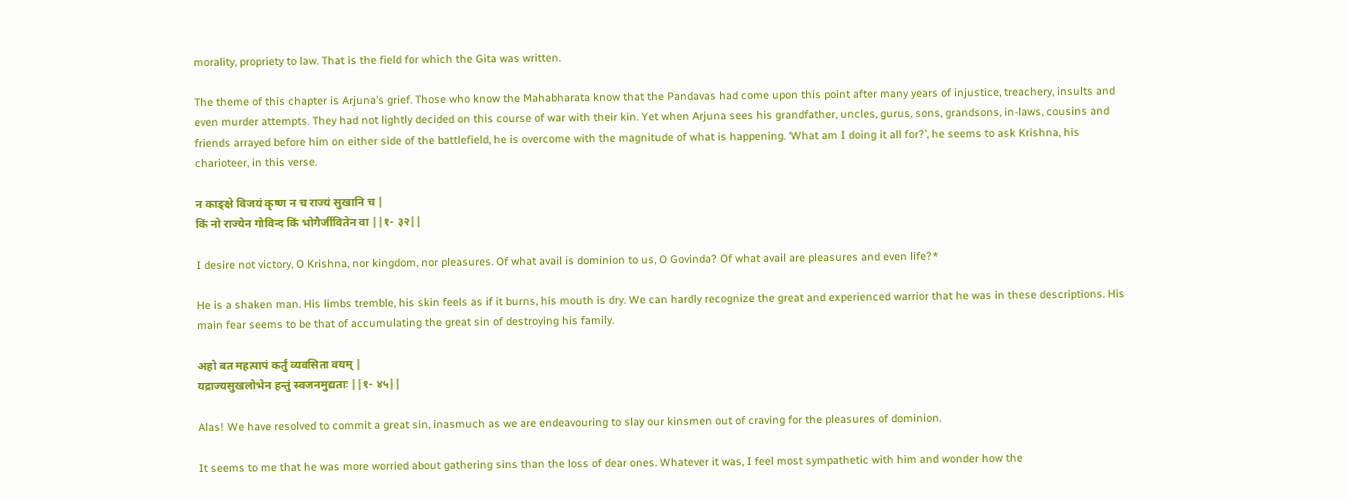morality, propriety to law. That is the field for which the Gita was written.

The theme of this chapter is Arjuna’s grief. Those who know the Mahabharata know that the Pandavas had come upon this point after many years of injustice, treachery, insults and even murder attempts. They had not lightly decided on this course of war with their kin. Yet when Arjuna sees his grandfather, uncles, gurus, sons, grandsons, in-laws, cousins and friends arrayed before him on either side of the battlefield, he is overcome with the magnitude of what is happening. ‘What am I doing it all for?’, he seems to ask Krishna, his charioteer, in this verse.

न काङ्क्षे विजयं कृष्ण न च राज्यं सुखानि च |
किं नो राज्येन गोविन्द किं भोगैर्जीवितेन वा ||१- ३२||

I desire not victory, O Krishna, nor kingdom, nor pleasures. Of what avail is dominion to us, O Govinda? Of what avail are pleasures and even life?*

He is a shaken man. His limbs tremble, his skin feels as if it burns, his mouth is dry. We can hardly recognize the great and experienced warrior that he was in these descriptions. His main fear seems to be that of accumulating the great sin of destroying his family.

अहो बत महत्पापं कर्तुं व्यवसिता वयम् |
यद्राज्यसुखलोभेन हन्तुं स्वजनमुद्यताः ||१- ४५||

Alas! We have resolved to commit a great sin, inasmuch as we are endeavouring to slay our kinsmen out of craving for the pleasures of dominion.

It seems to me that he was more worried about gathering sins than the loss of dear ones. Whatever it was, I feel most sympathetic with him and wonder how the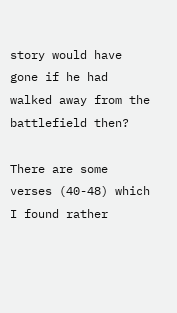story would have gone if he had walked away from the battlefield then?

There are some verses (40-48) which I found rather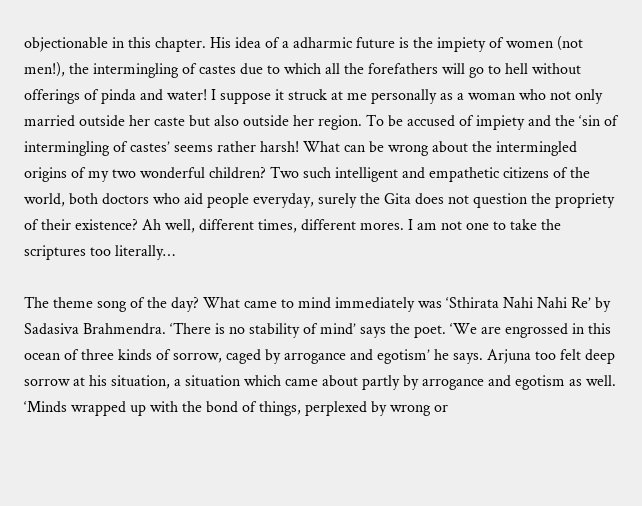objectionable in this chapter. His idea of a adharmic future is the impiety of women (not men!), the intermingling of castes due to which all the forefathers will go to hell without offerings of pinda and water! I suppose it struck at me personally as a woman who not only married outside her caste but also outside her region. To be accused of impiety and the ‘sin of intermingling of castes’ seems rather harsh! What can be wrong about the intermingled origins of my two wonderful children? Two such intelligent and empathetic citizens of the world, both doctors who aid people everyday, surely the Gita does not question the propriety of their existence? Ah well, different times, different mores. I am not one to take the scriptures too literally…

The theme song of the day? What came to mind immediately was ‘Sthirata Nahi Nahi Re’ by Sadasiva Brahmendra. ‘There is no stability of mind’ says the poet. ‘We are engrossed in this ocean of three kinds of sorrow, caged by arrogance and egotism’ he says. Arjuna too felt deep sorrow at his situation, a situation which came about partly by arrogance and egotism as well. ‘Minds wrapped up with the bond of things, perplexed by wrong or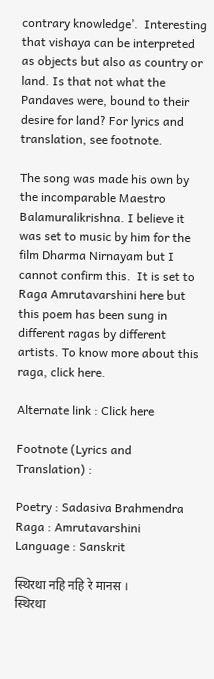contrary knowledge’.  Interesting that vishaya can be interpreted as objects but also as country or land. Is that not what the Pandaves were, bound to their desire for land? For lyrics and translation, see footnote.

The song was made his own by the incomparable Maestro Balamuralikrishna. I believe it was set to music by him for the film Dharma Nirnayam but I cannot confirm this.  It is set to Raga Amrutavarshini here but this poem has been sung in different ragas by different artists. To know more about this raga, click here.

Alternate link : Click here

Footnote (Lyrics and Translation) :

Poetry : Sadasiva Brahmendra
Raga : Amrutavarshini
Language : Sanskrit

स्थिरथा नहि नहि रे मानस ।
स्थिरथा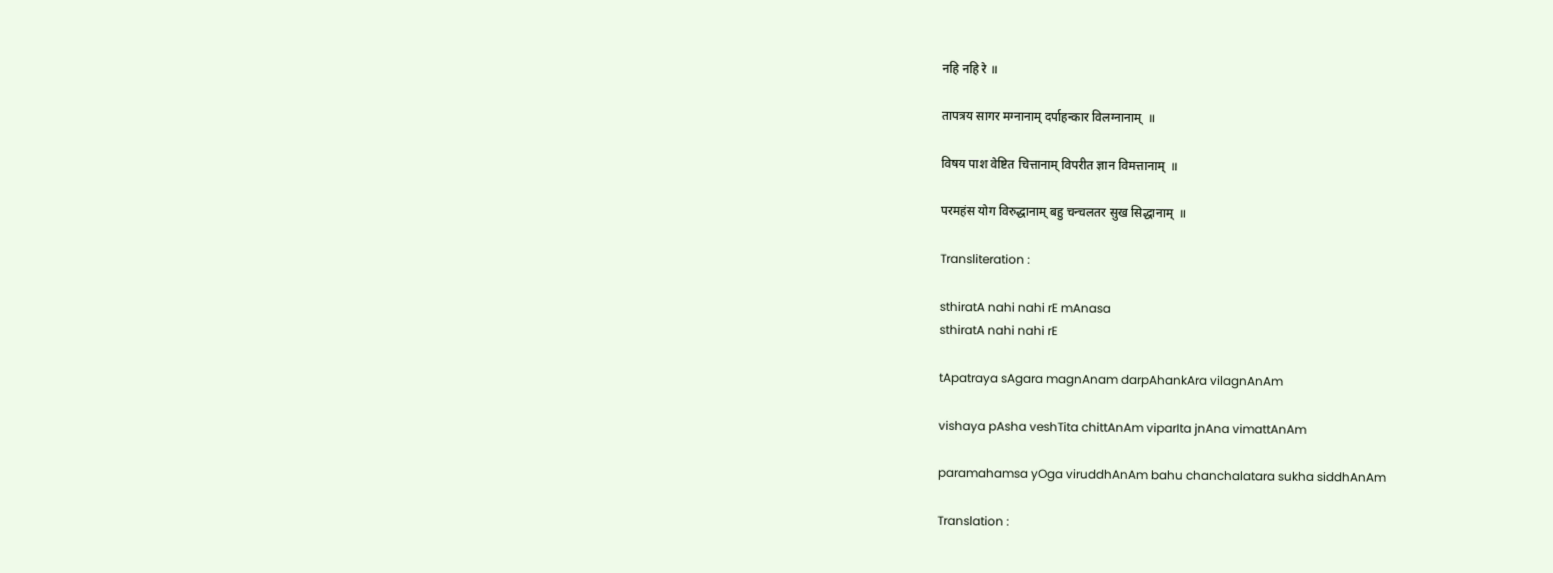नहि नहि रे ॥

तापत्रय सागर मग्नानाम् दर्पाहन्कार विलग्नानाम्  ॥

विषय पाश वेष्टित चित्तानाम् विपरीत ज्ञान विमत्तानाम्  ॥

परमहंस योग विरुद्धानाम् बहु चन्चलतर सुख सिद्धानाम्  ॥

Transliteration :

sthiratA nahi nahi rE mAnasa
sthiratA nahi nahi rE

tApatraya sAgara magnAnam darpAhankAra vilagnAnAm

vishaya pAsha veshTita chittAnAm viparIta jnAna vimattAnAm

paramahamsa yOga viruddhAnAm bahu chanchalatara sukha siddhAnAm

Translation :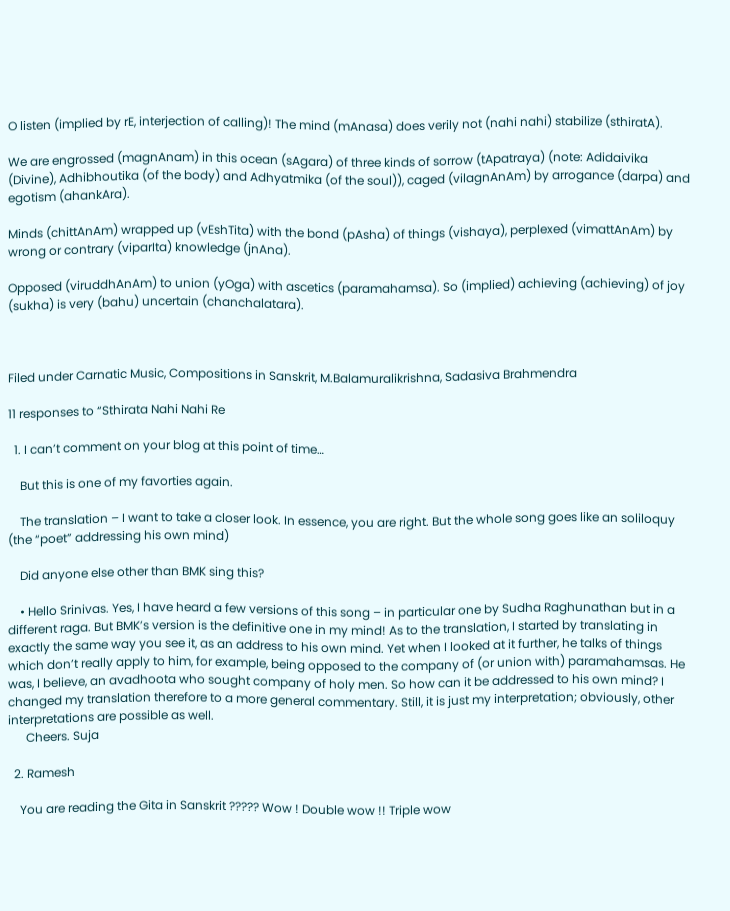O listen (implied by rE, interjection of calling)! The mind (mAnasa) does verily not (nahi nahi) stabilize (sthiratA).

We are engrossed (magnAnam) in this ocean (sAgara) of three kinds of sorrow (tApatraya) (note: Adidaivika (Divine), Adhibhoutika (of the body) and Adhyatmika (of the soul)), caged (vilagnAnAm) by arrogance (darpa) and egotism (ahankAra).

Minds (chittAnAm) wrapped up (vEshTita) with the bond (pAsha) of things (vishaya), perplexed (vimattAnAm) by wrong or contrary (viparIta) knowledge (jnAna).

Opposed (viruddhAnAm) to union (yOga) with ascetics (paramahamsa). So (implied) achieving (achieving) of joy (sukha) is very (bahu) uncertain (chanchalatara).



Filed under Carnatic Music, Compositions in Sanskrit, M.Balamuralikrishna, Sadasiva Brahmendra

11 responses to “Sthirata Nahi Nahi Re

  1. I can’t comment on your blog at this point of time…

    But this is one of my favorties again.

    The translation – I want to take a closer look. In essence, you are right. But the whole song goes like an soliloquy (the “poet” addressing his own mind)

    Did anyone else other than BMK sing this?

    • Hello Srinivas. Yes, I have heard a few versions of this song – in particular one by Sudha Raghunathan but in a different raga. But BMK’s version is the definitive one in my mind! As to the translation, I started by translating in exactly the same way you see it, as an address to his own mind. Yet when I looked at it further, he talks of things which don’t really apply to him, for example, being opposed to the company of (or union with) paramahamsas. He was, I believe, an avadhoota who sought company of holy men. So how can it be addressed to his own mind? I changed my translation therefore to a more general commentary. Still, it is just my interpretation; obviously, other interpretations are possible as well.
      Cheers. Suja

  2. Ramesh

    You are reading the Gita in Sanskrit ????? Wow ! Double wow !! Triple wow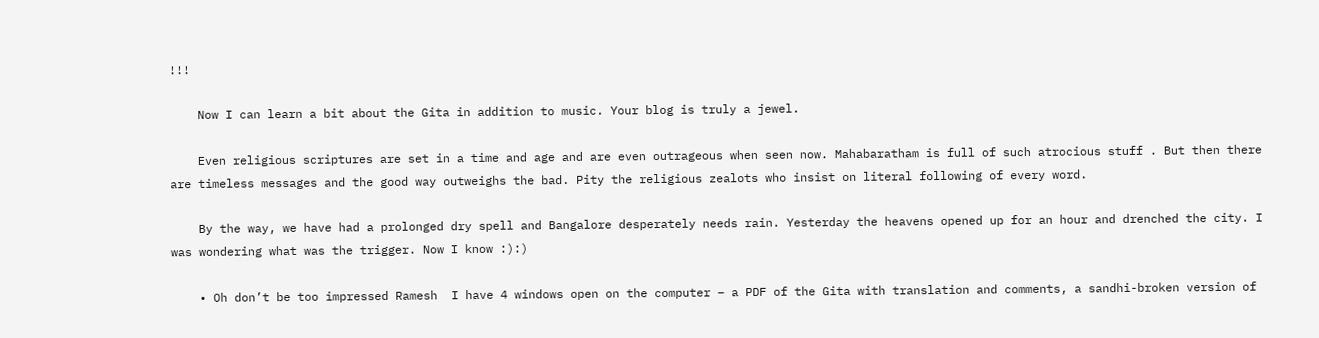!!!

    Now I can learn a bit about the Gita in addition to music. Your blog is truly a jewel.

    Even religious scriptures are set in a time and age and are even outrageous when seen now. Mahabaratham is full of such atrocious stuff . But then there are timeless messages and the good way outweighs the bad. Pity the religious zealots who insist on literal following of every word.

    By the way, we have had a prolonged dry spell and Bangalore desperately needs rain. Yesterday the heavens opened up for an hour and drenched the city. I was wondering what was the trigger. Now I know :):)

    • Oh don’t be too impressed Ramesh  I have 4 windows open on the computer – a PDF of the Gita with translation and comments, a sandhi-broken version of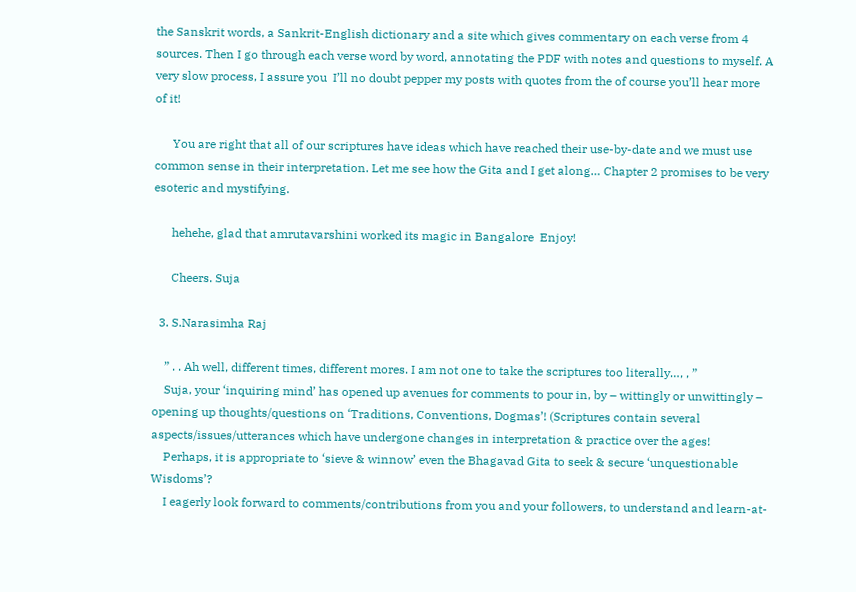the Sanskrit words, a Sankrit-English dictionary and a site which gives commentary on each verse from 4 sources. Then I go through each verse word by word, annotating the PDF with notes and questions to myself. A very slow process, I assure you  I’ll no doubt pepper my posts with quotes from the of course you’ll hear more of it!

      You are right that all of our scriptures have ideas which have reached their use-by-date and we must use common sense in their interpretation. Let me see how the Gita and I get along… Chapter 2 promises to be very esoteric and mystifying.

      hehehe, glad that amrutavarshini worked its magic in Bangalore  Enjoy!

      Cheers. Suja

  3. S.Narasimha Raj

    ” . . Ah well, different times, different mores. I am not one to take the scriptures too literally…, , ”
    Suja, your ‘inquiring mind’ has opened up avenues for comments to pour in, by – wittingly or unwittingly – opening up thoughts/questions on ‘Traditions, Conventions, Dogmas’! (Scriptures contain several aspects/issues/utterances which have undergone changes in interpretation & practice over the ages!
    Perhaps, it is appropriate to ‘sieve & winnow’ even the Bhagavad Gita to seek & secure ‘unquestionable Wisdoms’?
    I eagerly look forward to comments/contributions from you and your followers, to understand and learn-at-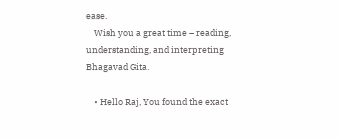ease.
    Wish you a great time – reading, understanding, and interpreting Bhagavad Gita.

    • Hello Raj, You found the exact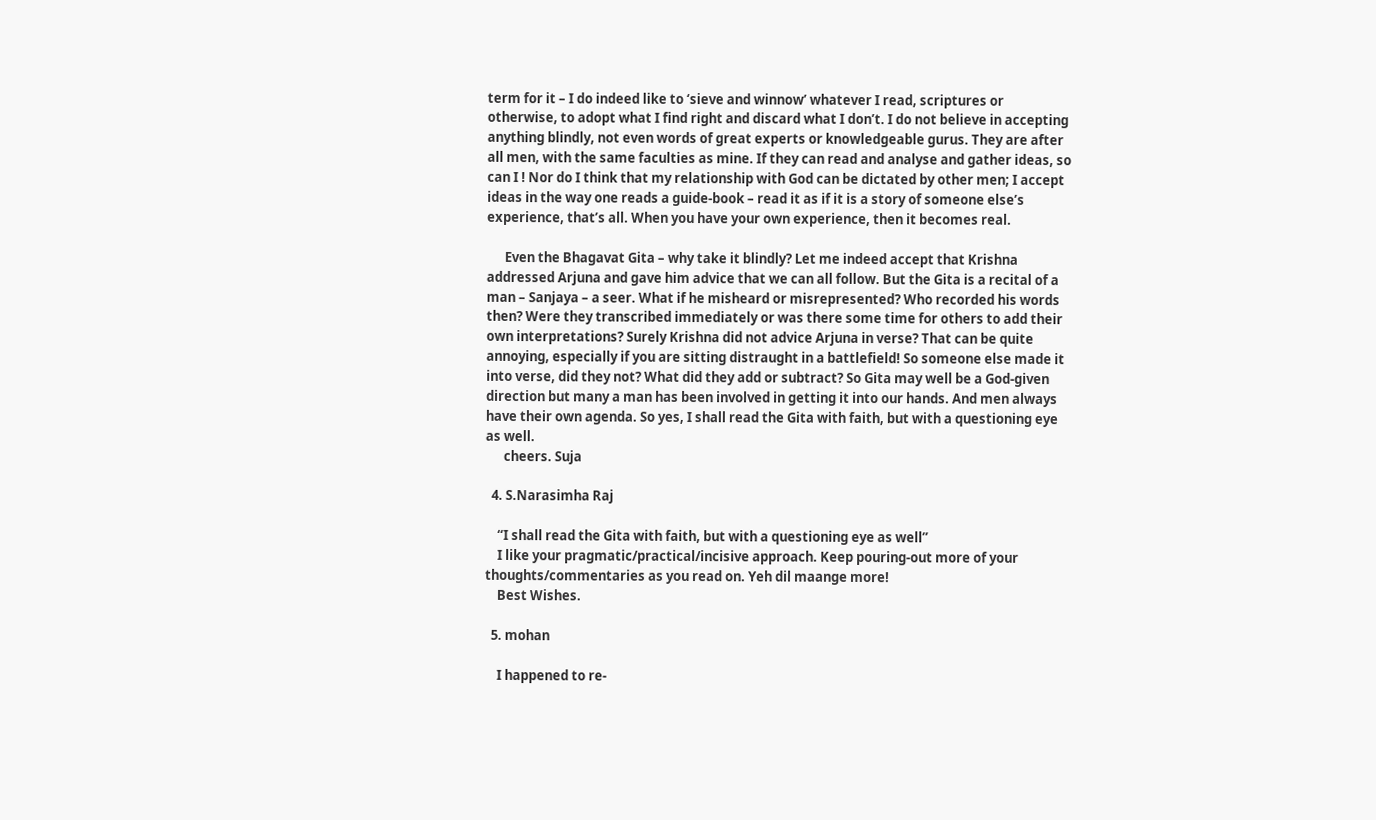term for it – I do indeed like to ‘sieve and winnow’ whatever I read, scriptures or otherwise, to adopt what I find right and discard what I don’t. I do not believe in accepting anything blindly, not even words of great experts or knowledgeable gurus. They are after all men, with the same faculties as mine. If they can read and analyse and gather ideas, so can I ! Nor do I think that my relationship with God can be dictated by other men; I accept ideas in the way one reads a guide-book – read it as if it is a story of someone else’s experience, that’s all. When you have your own experience, then it becomes real.

      Even the Bhagavat Gita – why take it blindly? Let me indeed accept that Krishna addressed Arjuna and gave him advice that we can all follow. But the Gita is a recital of a man – Sanjaya – a seer. What if he misheard or misrepresented? Who recorded his words then? Were they transcribed immediately or was there some time for others to add their own interpretations? Surely Krishna did not advice Arjuna in verse? That can be quite annoying, especially if you are sitting distraught in a battlefield! So someone else made it into verse, did they not? What did they add or subtract? So Gita may well be a God-given direction but many a man has been involved in getting it into our hands. And men always have their own agenda. So yes, I shall read the Gita with faith, but with a questioning eye as well.
      cheers. Suja

  4. S.Narasimha Raj

    “I shall read the Gita with faith, but with a questioning eye as well”
    I like your pragmatic/practical/incisive approach. Keep pouring-out more of your thoughts/commentaries as you read on. Yeh dil maange more!
    Best Wishes.

  5. mohan

    I happened to re-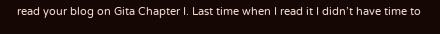read your blog on Gita Chapter I. Last time when I read it I didn’t have time to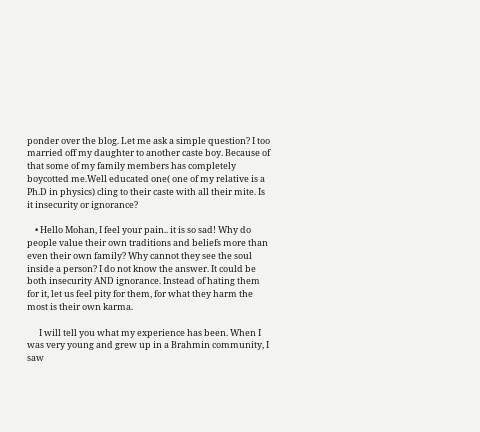ponder over the blog. Let me ask a simple question? I too married off my daughter to another caste boy. Because of that some of my family members has completely boycotted me.Well educated one( one of my relative is a Ph.D in physics) cling to their caste with all their mite. Is it insecurity or ignorance?

    • Hello Mohan, I feel your pain.. it is so sad! Why do people value their own traditions and beliefs more than even their own family? Why cannot they see the soul inside a person? I do not know the answer. It could be both insecurity AND ignorance. Instead of hating them for it, let us feel pity for them, for what they harm the most is their own karma.

      I will tell you what my experience has been. When I was very young and grew up in a Brahmin community, I saw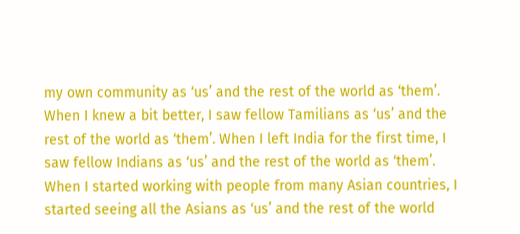my own community as ‘us’ and the rest of the world as ‘them’. When I knew a bit better, I saw fellow Tamilians as ‘us’ and the rest of the world as ‘them’. When I left India for the first time, I saw fellow Indians as ‘us’ and the rest of the world as ‘them’. When I started working with people from many Asian countries, I started seeing all the Asians as ‘us’ and the rest of the world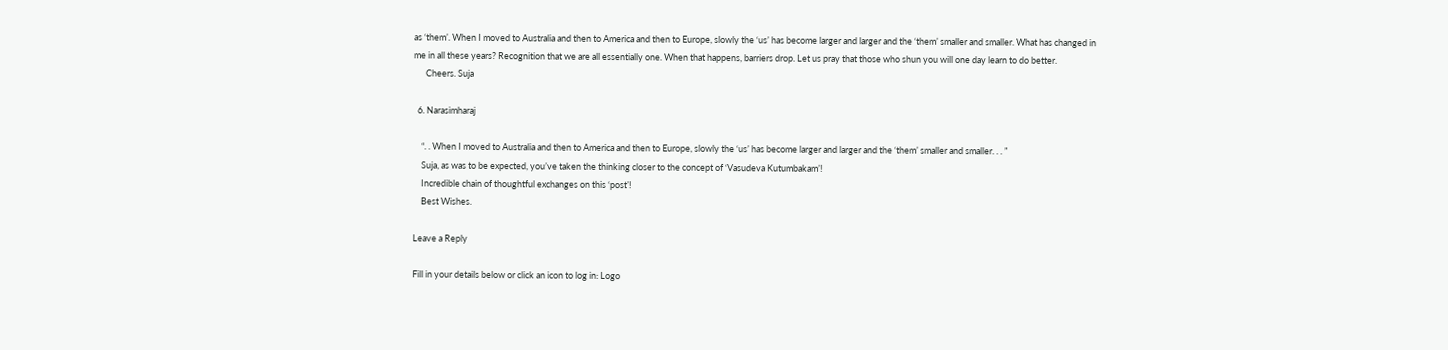as ‘them’. When I moved to Australia and then to America and then to Europe, slowly the ‘us’ has become larger and larger and the ‘them’ smaller and smaller. What has changed in me in all these years? Recognition that we are all essentially one. When that happens, barriers drop. Let us pray that those who shun you will one day learn to do better.
      Cheers. Suja

  6. Narasimharaj

    “. . When I moved to Australia and then to America and then to Europe, slowly the ‘us’ has become larger and larger and the ‘them’ smaller and smaller. . . ”
    Suja, as was to be expected, you’ve taken the thinking closer to the concept of ‘Vasudeva Kutumbakam’!
    Incredible chain of thoughtful exchanges on this ‘post’!
    Best Wishes.

Leave a Reply

Fill in your details below or click an icon to log in: Logo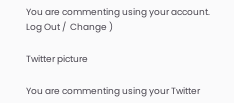You are commenting using your account. Log Out /  Change )

Twitter picture

You are commenting using your Twitter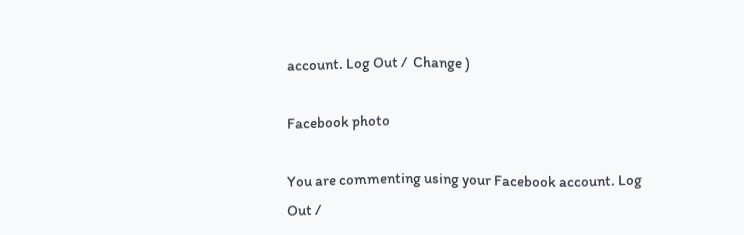account. Log Out /  Change )

Facebook photo

You are commenting using your Facebook account. Log Out /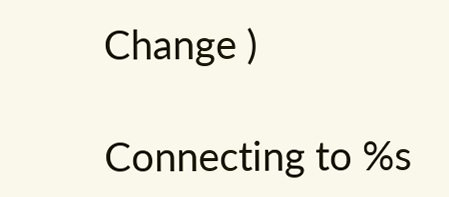Change )

Connecting to %s